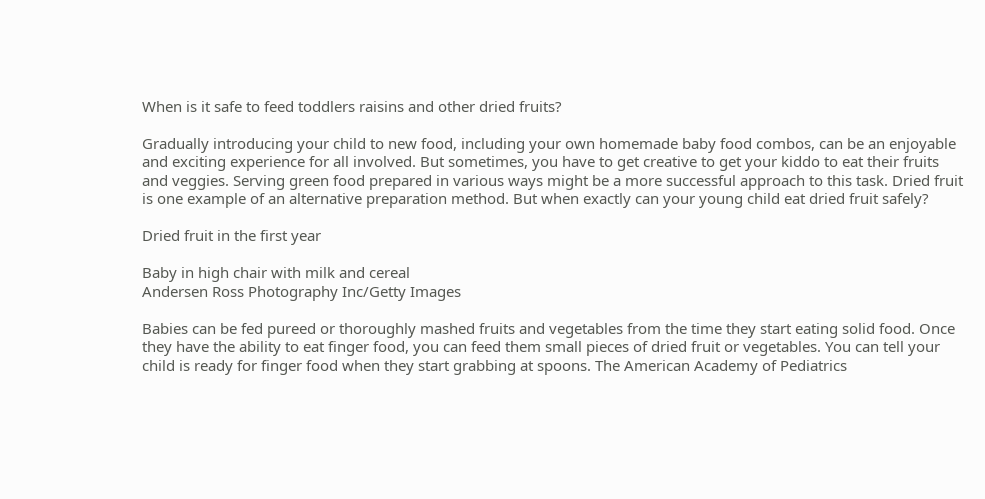When is it safe to feed toddlers raisins and other dried fruits?

Gradually introducing your child to new food, including your own homemade baby food combos, can be an enjoyable and exciting experience for all involved. But sometimes, you have to get creative to get your kiddo to eat their fruits and veggies. Serving green food prepared in various ways might be a more successful approach to this task. Dried fruit is one example of an alternative preparation method. But when exactly can your young child eat dried fruit safely?

Dried fruit in the first year

Baby in high chair with milk and cereal
Andersen Ross Photography Inc/Getty Images

Babies can be fed pureed or thoroughly mashed fruits and vegetables from the time they start eating solid food. Once they have the ability to eat finger food, you can feed them small pieces of dried fruit or vegetables. You can tell your child is ready for finger food when they start grabbing at spoons. The American Academy of Pediatrics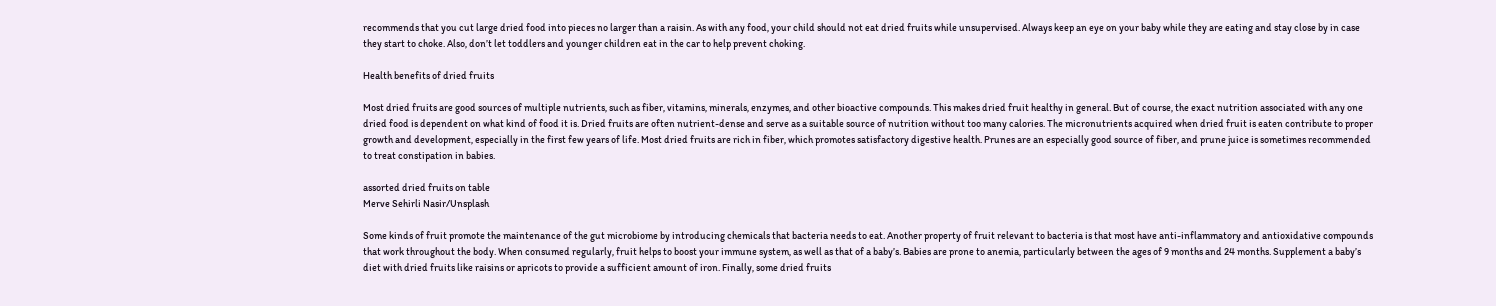recommends that you cut large dried food into pieces no larger than a raisin. As with any food, your child should not eat dried fruits while unsupervised. Always keep an eye on your baby while they are eating and stay close by in case they start to choke. Also, don’t let toddlers and younger children eat in the car to help prevent choking.

Health benefits of dried fruits

Most dried fruits are good sources of multiple nutrients, such as fiber, vitamins, minerals, enzymes, and other bioactive compounds. This makes dried fruit healthy in general. But of course, the exact nutrition associated with any one dried food is dependent on what kind of food it is. Dried fruits are often nutrient-dense and serve as a suitable source of nutrition without too many calories. The micronutrients acquired when dried fruit is eaten contribute to proper growth and development, especially in the first few years of life. Most dried fruits are rich in fiber, which promotes satisfactory digestive health. Prunes are an especially good source of fiber, and prune juice is sometimes recommended to treat constipation in babies.

assorted dried fruits on table
Merve Sehirli Nasir/Unsplash

Some kinds of fruit promote the maintenance of the gut microbiome by introducing chemicals that bacteria needs to eat. Another property of fruit relevant to bacteria is that most have anti-inflammatory and antioxidative compounds that work throughout the body. When consumed regularly, fruit helps to boost your immune system, as well as that of a baby’s. Babies are prone to anemia, particularly between the ages of 9 months and 24 months. Supplement a baby’s diet with dried fruits like raisins or apricots to provide a sufficient amount of iron. Finally, some dried fruits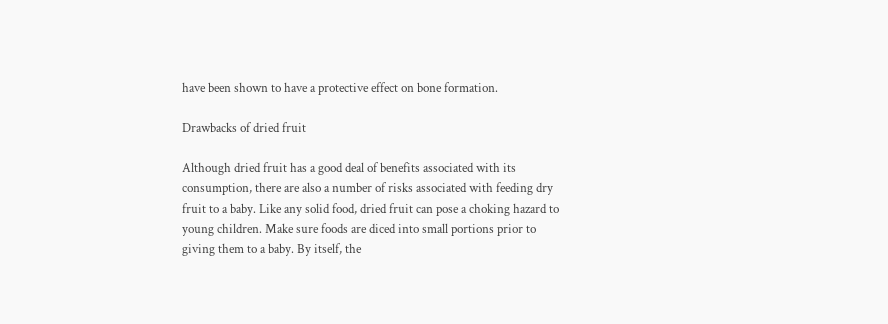have been shown to have a protective effect on bone formation.

Drawbacks of dried fruit

Although dried fruit has a good deal of benefits associated with its consumption, there are also a number of risks associated with feeding dry fruit to a baby. Like any solid food, dried fruit can pose a choking hazard to young children. Make sure foods are diced into small portions prior to giving them to a baby. By itself, the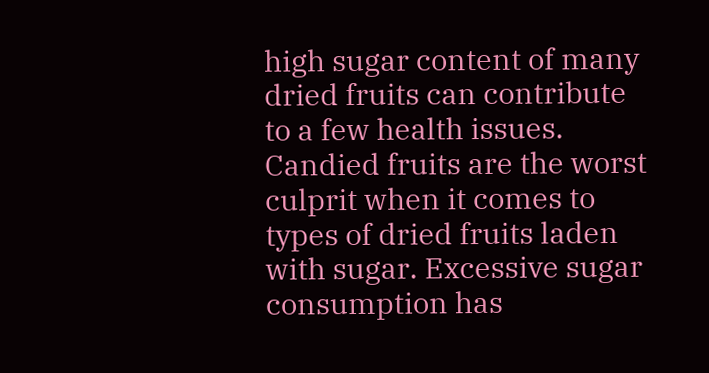high sugar content of many dried fruits can contribute to a few health issues. Candied fruits are the worst culprit when it comes to types of dried fruits laden with sugar. Excessive sugar consumption has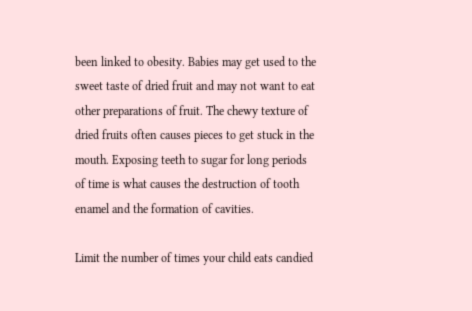been linked to obesity. Babies may get used to the sweet taste of dried fruit and may not want to eat other preparations of fruit. The chewy texture of dried fruits often causes pieces to get stuck in the mouth. Exposing teeth to sugar for long periods of time is what causes the destruction of tooth enamel and the formation of cavities.

Limit the number of times your child eats candied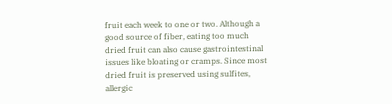fruit each week to one or two. Although a good source of fiber, eating too much dried fruit can also cause gastrointestinal issues like bloating or cramps. Since most dried fruit is preserved using sulfites, allergic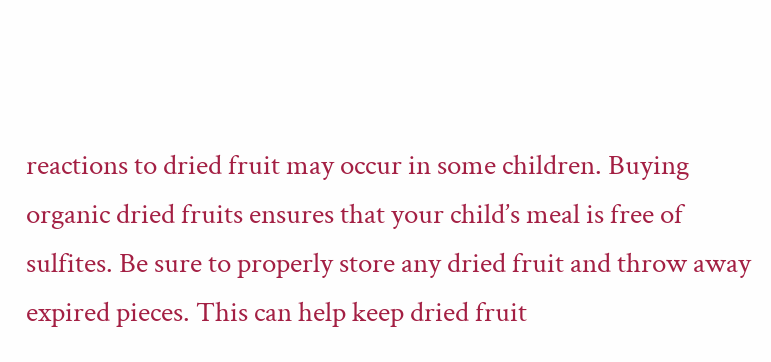reactions to dried fruit may occur in some children. Buying organic dried fruits ensures that your child’s meal is free of sulfites. Be sure to properly store any dried fruit and throw away expired pieces. This can help keep dried fruit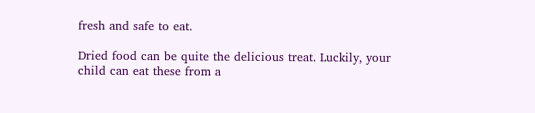fresh and safe to eat.

Dried food can be quite the delicious treat. Luckily, your child can eat these from a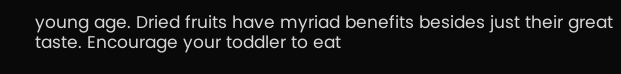young age. Dried fruits have myriad benefits besides just their great taste. Encourage your toddler to eat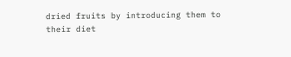dried fruits by introducing them to their diet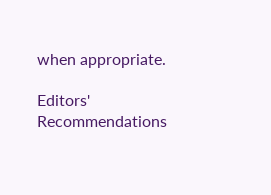when appropriate.

Editors' Recommendations